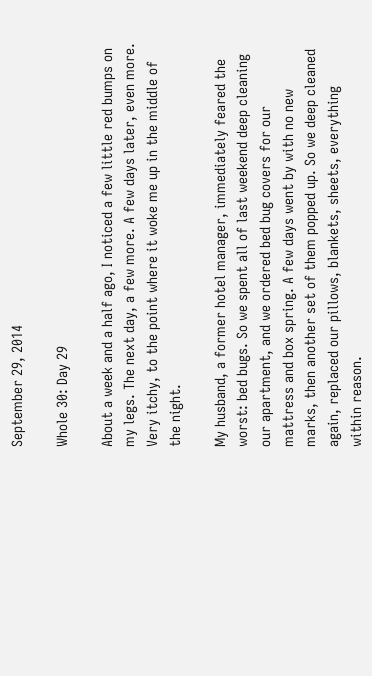September 29, 2014

Whole 30: Day 29

About a week and a half ago, I noticed a few little red bumps on my legs. The next day, a few more. A few days later, even more. Very itchy, to the point where it woke me up in the middle of the night.

My husband, a former hotel manager, immediately feared the worst: bed bugs. So we spent all of last weekend deep cleaning our apartment, and we ordered bed bug covers for our mattress and box spring. A few days went by with no new marks, then another set of them popped up. So we deep cleaned again, replaced our pillows, blankets, sheets, everything within reason.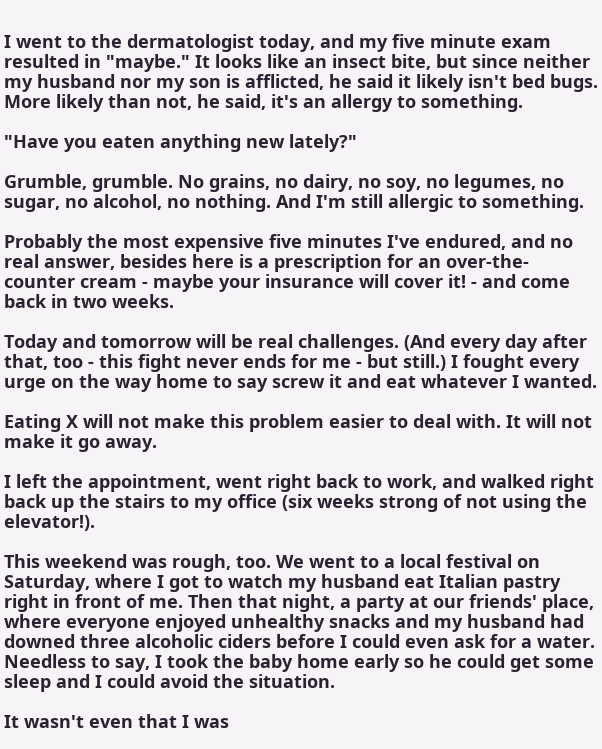I went to the dermatologist today, and my five minute exam resulted in "maybe." It looks like an insect bite, but since neither my husband nor my son is afflicted, he said it likely isn't bed bugs. More likely than not, he said, it's an allergy to something.

"Have you eaten anything new lately?"

Grumble, grumble. No grains, no dairy, no soy, no legumes, no sugar, no alcohol, no nothing. And I'm still allergic to something.

Probably the most expensive five minutes I've endured, and no real answer, besides here is a prescription for an over-the-counter cream - maybe your insurance will cover it! - and come back in two weeks.

Today and tomorrow will be real challenges. (And every day after that, too - this fight never ends for me - but still.) I fought every urge on the way home to say screw it and eat whatever I wanted.

Eating X will not make this problem easier to deal with. It will not make it go away.

I left the appointment, went right back to work, and walked right back up the stairs to my office (six weeks strong of not using the elevator!).

This weekend was rough, too. We went to a local festival on Saturday, where I got to watch my husband eat Italian pastry right in front of me. Then that night, a party at our friends' place, where everyone enjoyed unhealthy snacks and my husband had downed three alcoholic ciders before I could even ask for a water. Needless to say, I took the baby home early so he could get some sleep and I could avoid the situation.

It wasn't even that I was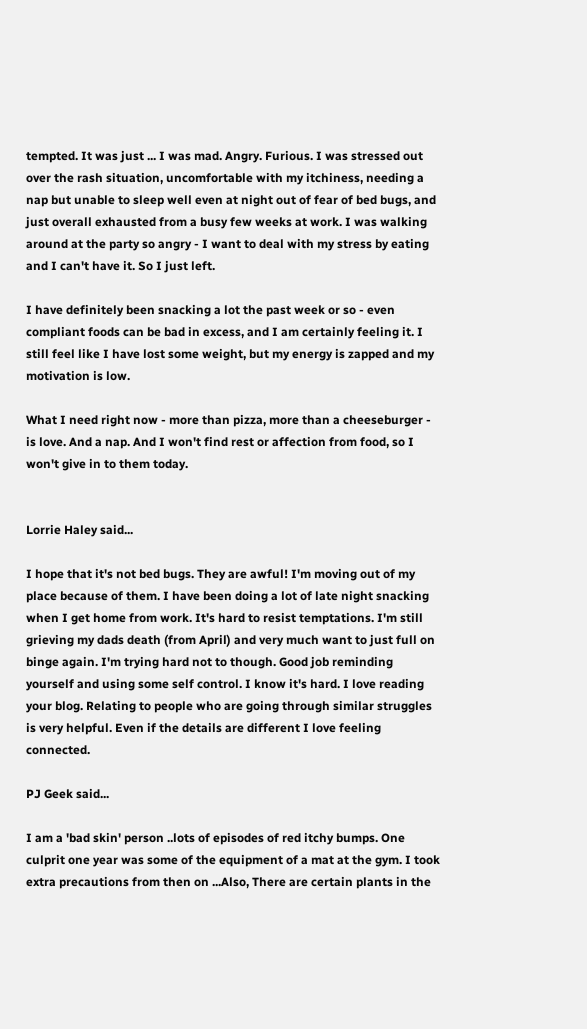tempted. It was just ... I was mad. Angry. Furious. I was stressed out over the rash situation, uncomfortable with my itchiness, needing a nap but unable to sleep well even at night out of fear of bed bugs, and just overall exhausted from a busy few weeks at work. I was walking around at the party so angry - I want to deal with my stress by eating and I can't have it. So I just left.

I have definitely been snacking a lot the past week or so - even compliant foods can be bad in excess, and I am certainly feeling it. I still feel like I have lost some weight, but my energy is zapped and my motivation is low.

What I need right now - more than pizza, more than a cheeseburger - is love. And a nap. And I won't find rest or affection from food, so I won't give in to them today.


Lorrie Haley said...

I hope that it's not bed bugs. They are awful! I'm moving out of my place because of them. I have been doing a lot of late night snacking when I get home from work. It's hard to resist temptations. I'm still grieving my dads death (from April) and very much want to just full on binge again. I'm trying hard not to though. Good job reminding yourself and using some self control. I know it's hard. I love reading your blog. Relating to people who are going through similar struggles is very helpful. Even if the details are different I love feeling connected.

PJ Geek said...

I am a 'bad skin' person ..lots of episodes of red itchy bumps. One culprit one year was some of the equipment of a mat at the gym. I took extra precautions from then on ...Also, There are certain plants in the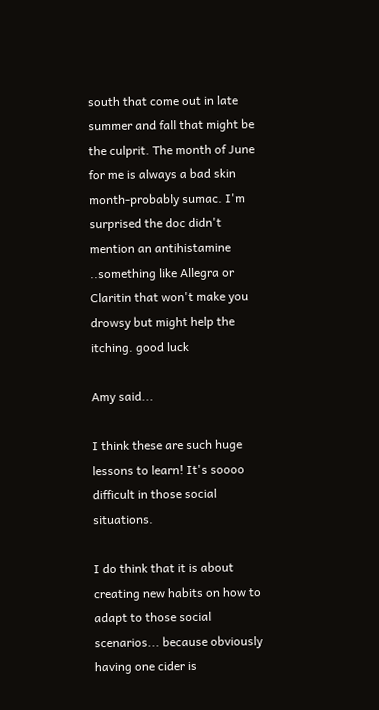south that come out in late summer and fall that might be the culprit. The month of June for me is always a bad skin month-probably sumac. I'm surprised the doc didn't mention an antihistamine ..something like Allegra or Claritin that won't make you drowsy but might help the itching. good luck

Amy said...

I think these are such huge lessons to learn! It's soooo difficult in those social situations.

I do think that it is about creating new habits on how to adapt to those social scenarios... because obviously having one cider is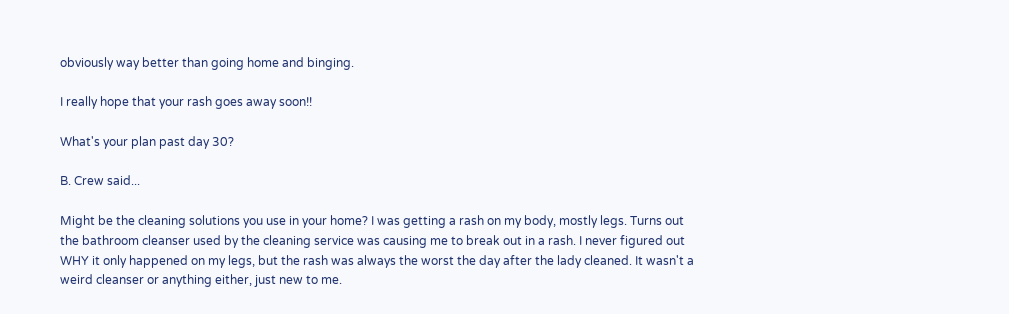obviously way better than going home and binging.

I really hope that your rash goes away soon!!

What's your plan past day 30?

B. Crew said...

Might be the cleaning solutions you use in your home? I was getting a rash on my body, mostly legs. Turns out the bathroom cleanser used by the cleaning service was causing me to break out in a rash. I never figured out WHY it only happened on my legs, but the rash was always the worst the day after the lady cleaned. It wasn't a weird cleanser or anything either, just new to me.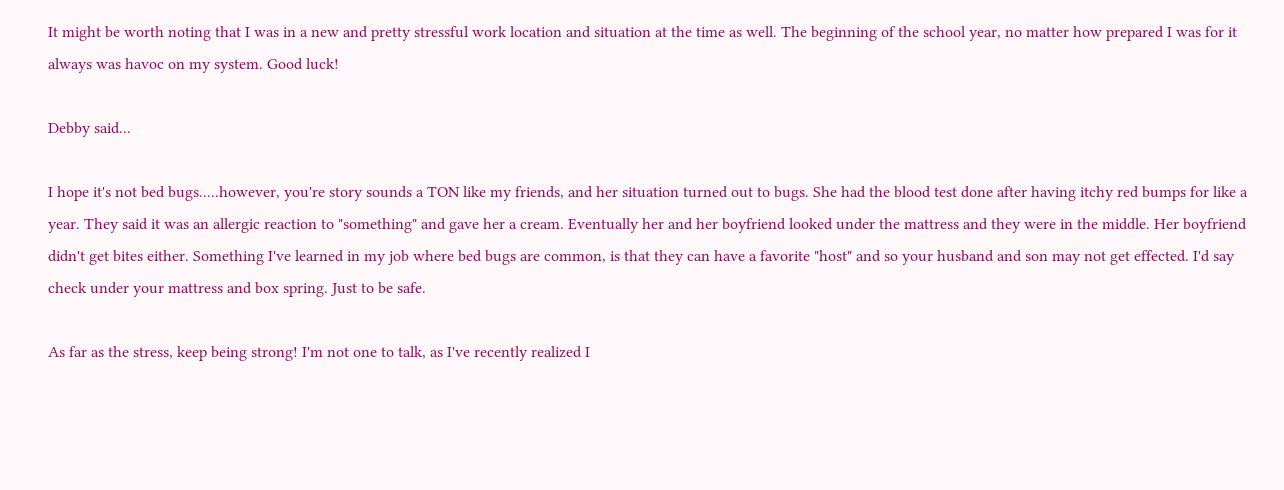It might be worth noting that I was in a new and pretty stressful work location and situation at the time as well. The beginning of the school year, no matter how prepared I was for it always was havoc on my system. Good luck!

Debby said...

I hope it's not bed bugs.....however, you're story sounds a TON like my friends, and her situation turned out to bugs. She had the blood test done after having itchy red bumps for like a year. They said it was an allergic reaction to "something" and gave her a cream. Eventually her and her boyfriend looked under the mattress and they were in the middle. Her boyfriend didn't get bites either. Something I've learned in my job where bed bugs are common, is that they can have a favorite "host" and so your husband and son may not get effected. I'd say check under your mattress and box spring. Just to be safe.

As far as the stress, keep being strong! I'm not one to talk, as I've recently realized I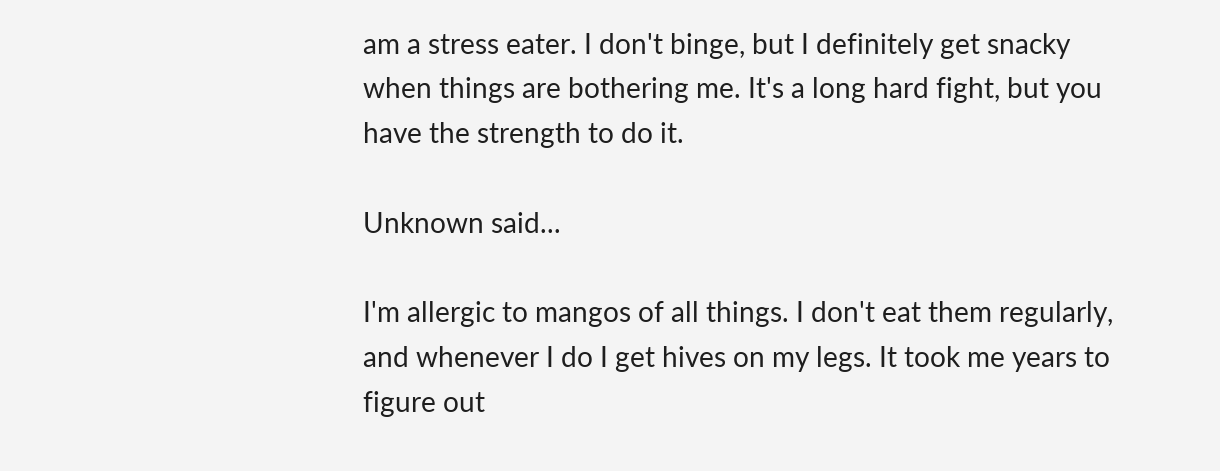am a stress eater. I don't binge, but I definitely get snacky when things are bothering me. It's a long hard fight, but you have the strength to do it.

Unknown said...

I'm allergic to mangos of all things. I don't eat them regularly, and whenever I do I get hives on my legs. It took me years to figure out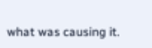what was causing it.